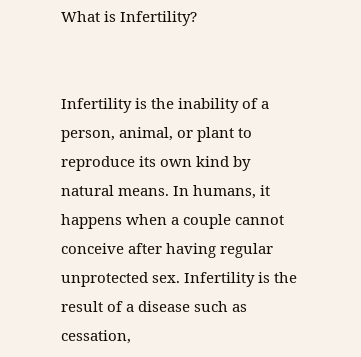What is Infertility?


Infertility is the inability of a person, animal, or plant to reproduce its own kind by natural means. In humans, it happens when a couple cannot conceive after having regular unprotected sex. Infertility is the result of a disease such as cessation,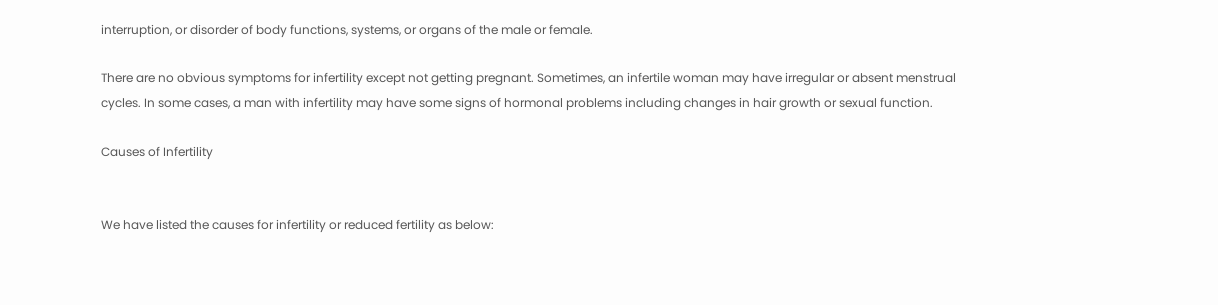interruption, or disorder of body functions, systems, or organs of the male or female.

There are no obvious symptoms for infertility except not getting pregnant. Sometimes, an infertile woman may have irregular or absent menstrual cycles. In some cases, a man with infertility may have some signs of hormonal problems including changes in hair growth or sexual function.

Causes of Infertility


We have listed the causes for infertility or reduced fertility as below: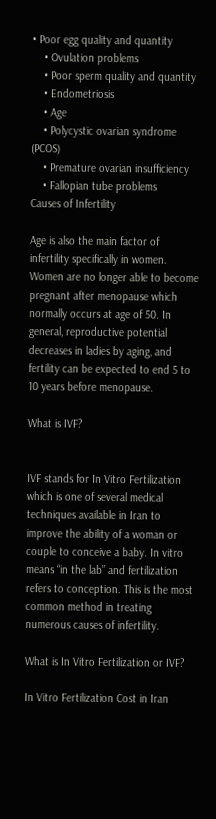• Poor egg quality and quantity
    • Ovulation problems
    • Poor sperm quality and quantity
    • Endometriosis
    • Age
    • Polycystic ovarian syndrome (PCOS)
    • Premature ovarian insufficiency
    • Fallopian tube problems
Causes of Infertility

Age is also the main factor of infertility specifically in women. Women are no longer able to become pregnant after menopause which normally occurs at age of 50. In general, reproductive potential decreases in ladies by aging, and fertility can be expected to end 5 to 10 years before menopause.

What is IVF?


IVF stands for In Vitro Fertilization which is one of several medical techniques available in Iran to improve the ability of a woman or couple to conceive a baby. In vitro means “in the lab” and fertilization refers to conception. This is the most common method in treating numerous causes of infertility.

What is In Vitro Fertilization or IVF?

In Vitro Fertilization Cost in Iran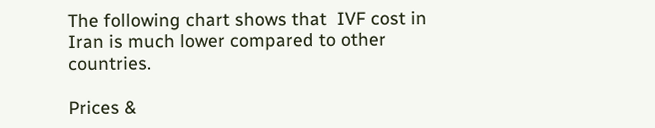The following chart shows that  IVF cost in Iran is much lower compared to other countries.

Prices &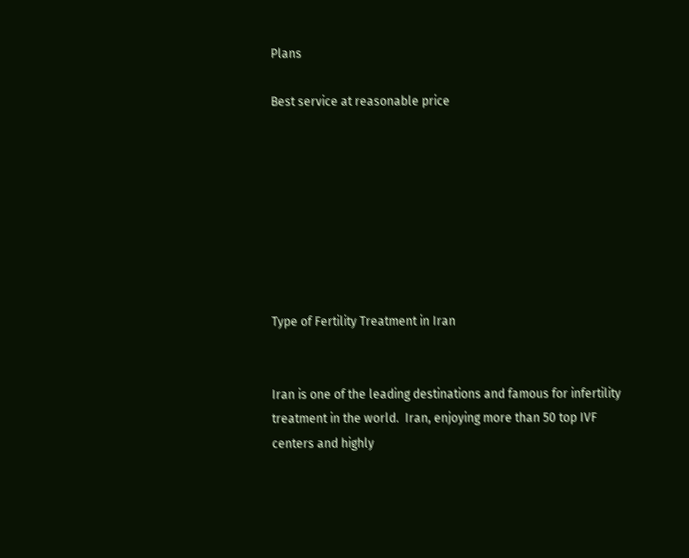Plans

Best service at reasonable price








Type of Fertility Treatment in Iran


Iran is one of the leading destinations and famous for infertility treatment in the world.  Iran, enjoying more than 50 top IVF centers and highly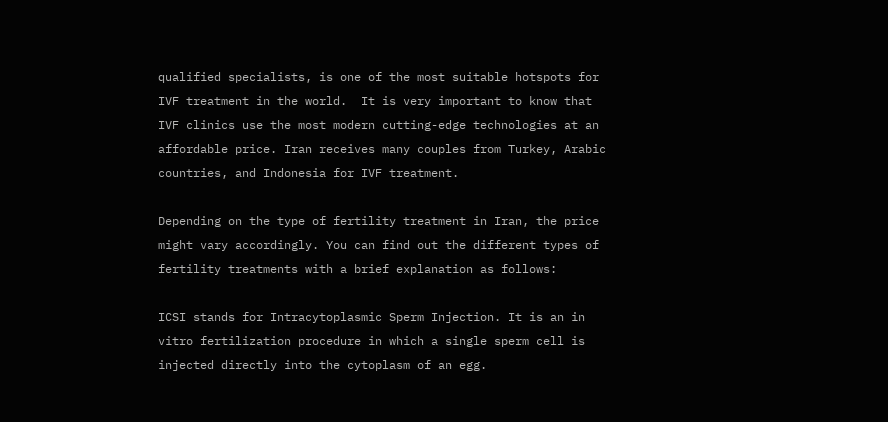qualified specialists, is one of the most suitable hotspots for IVF treatment in the world.  It is very important to know that IVF clinics use the most modern cutting-edge technologies at an affordable price. Iran receives many couples from Turkey, Arabic countries, and Indonesia for IVF treatment.

Depending on the type of fertility treatment in Iran, the price might vary accordingly. You can find out the different types of fertility treatments with a brief explanation as follows:

ICSI stands for Intracytoplasmic Sperm Injection. It is an in vitro fertilization procedure in which a single sperm cell is injected directly into the cytoplasm of an egg.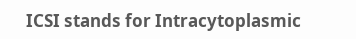ICSI stands for Intracytoplasmic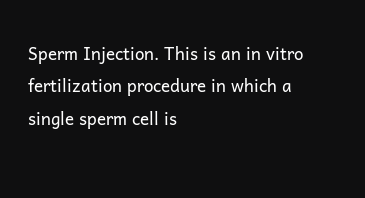Sperm Injection. This is an in vitro fertilization procedure in which a single sperm cell is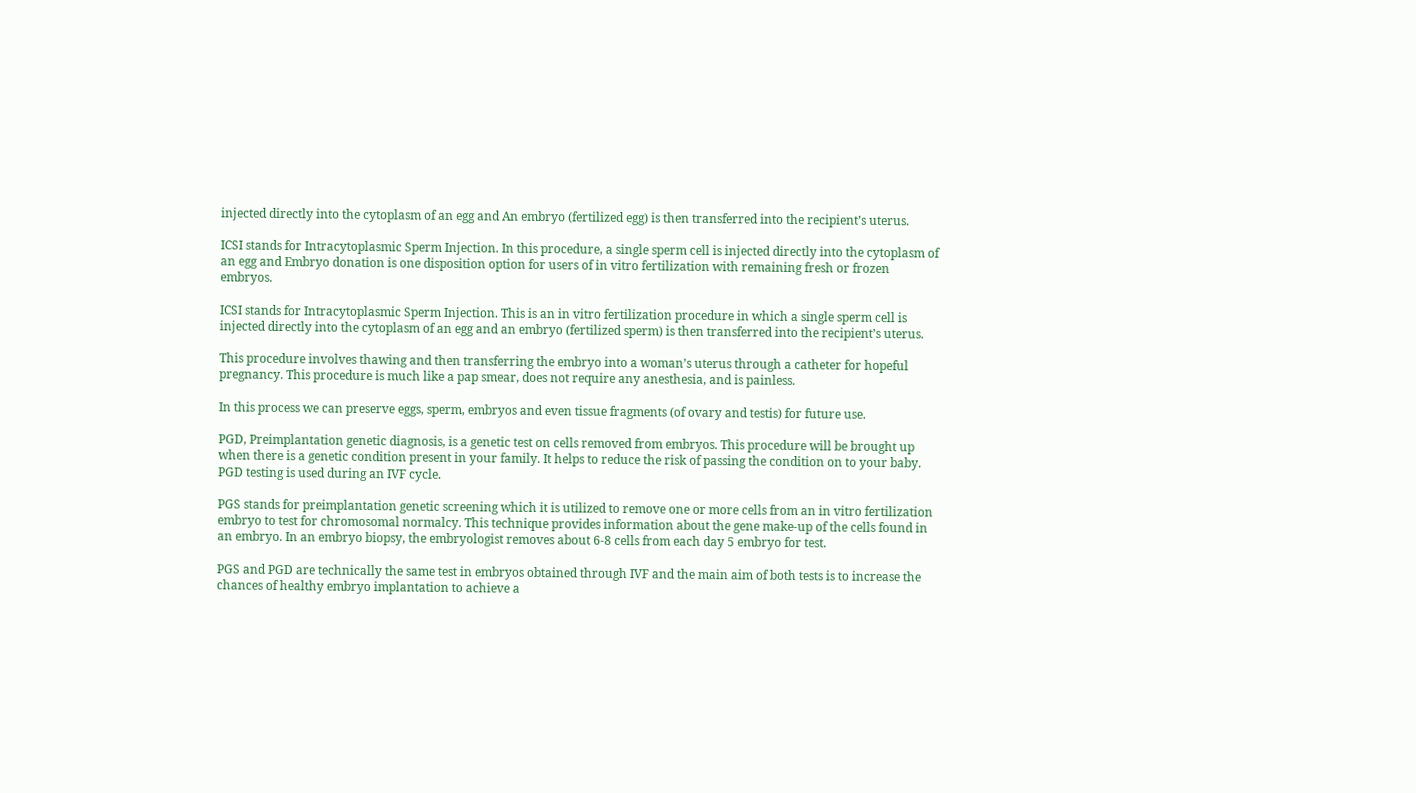injected directly into the cytoplasm of an egg and An embryo (fertilized egg) is then transferred into the recipient’s uterus.

ICSI stands for Intracytoplasmic Sperm Injection. In this procedure, a single sperm cell is injected directly into the cytoplasm of an egg and Embryo donation is one disposition option for users of in vitro fertilization with remaining fresh or frozen embryos.

ICSI stands for Intracytoplasmic Sperm Injection. This is an in vitro fertilization procedure in which a single sperm cell is injected directly into the cytoplasm of an egg and an embryo (fertilized sperm) is then transferred into the recipient’s uterus.

This procedure involves thawing and then transferring the embryo into a woman’s uterus through a catheter for hopeful pregnancy. This procedure is much like a pap smear, does not require any anesthesia, and is painless.

In this process we can preserve eggs, sperm, embryos and even tissue fragments (of ovary and testis) for future use.

PGD, Preimplantation genetic diagnosis, is a genetic test on cells removed from embryos. This procedure will be brought up when there is a genetic condition present in your family. It helps to reduce the risk of passing the condition on to your baby. PGD testing is used during an IVF cycle.

PGS stands for preimplantation genetic screening which it is utilized to remove one or more cells from an in vitro fertilization embryo to test for chromosomal normalcy. This technique provides information about the gene make-up of the cells found in an embryo. In an embryo biopsy, the embryologist removes about 6-8 cells from each day 5 embryo for test.

PGS and PGD are technically the same test in embryos obtained through IVF and the main aim of both tests is to increase the chances of healthy embryo implantation to achieve a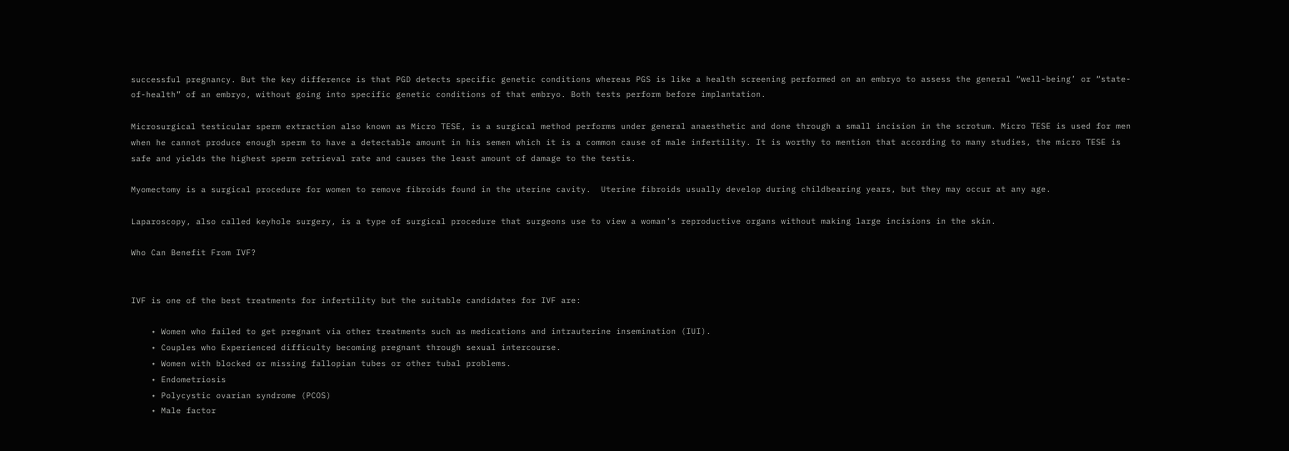successful pregnancy. But the key difference is that PGD detects specific genetic conditions whereas PGS is like a health screening performed on an embryo to assess the general “well-being’ or “state-of-health” of an embryo, without going into specific genetic conditions of that embryo. Both tests perform before implantation.

Microsurgical testicular sperm extraction also known as Micro TESE, is a surgical method performs under general anaesthetic and done through a small incision in the scrotum. Micro TESE is used for men when he cannot produce enough sperm to have a detectable amount in his semen which it is a common cause of male infertility. It is worthy to mention that according to many studies, the micro TESE is safe and yields the highest sperm retrieval rate and causes the least amount of damage to the testis.

Myomectomy is a surgical procedure for women to remove fibroids found in the uterine cavity.  Uterine fibroids usually develop during childbearing years, but they may occur at any age.

Laparoscopy, also called keyhole surgery, is a type of surgical procedure that surgeons use to view a woman’s reproductive organs without making large incisions in the skin.

Who Can Benefit From IVF?


IVF is one of the best treatments for infertility but the suitable candidates for IVF are:

    • Women who failed to get pregnant via other treatments such as medications and intrauterine insemination (IUI).
    • Couples who Experienced difficulty becoming pregnant through sexual intercourse.
    • Women with blocked or missing fallopian tubes or other tubal problems.
    • Endometriosis
    • Polycystic ovarian syndrome (PCOS)
    • Male factor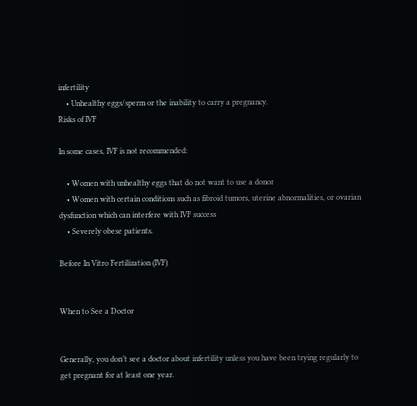infertility
    • Unhealthy eggs/sperm or the inability to carry a pregnancy.
Risks of IVF

In some cases, IVF is not recommended:

    • Women with unhealthy eggs that do not want to use a donor
    • Women with certain conditions such as fibroid tumors, uterine abnormalities, or ovarian dysfunction which can interfere with IVF success
    • Severely obese patients.

Before In Vitro Fertilization (IVF)


When to See a Doctor


Generally, you don’t see a doctor about infertility unless you have been trying regularly to get pregnant for at least one year.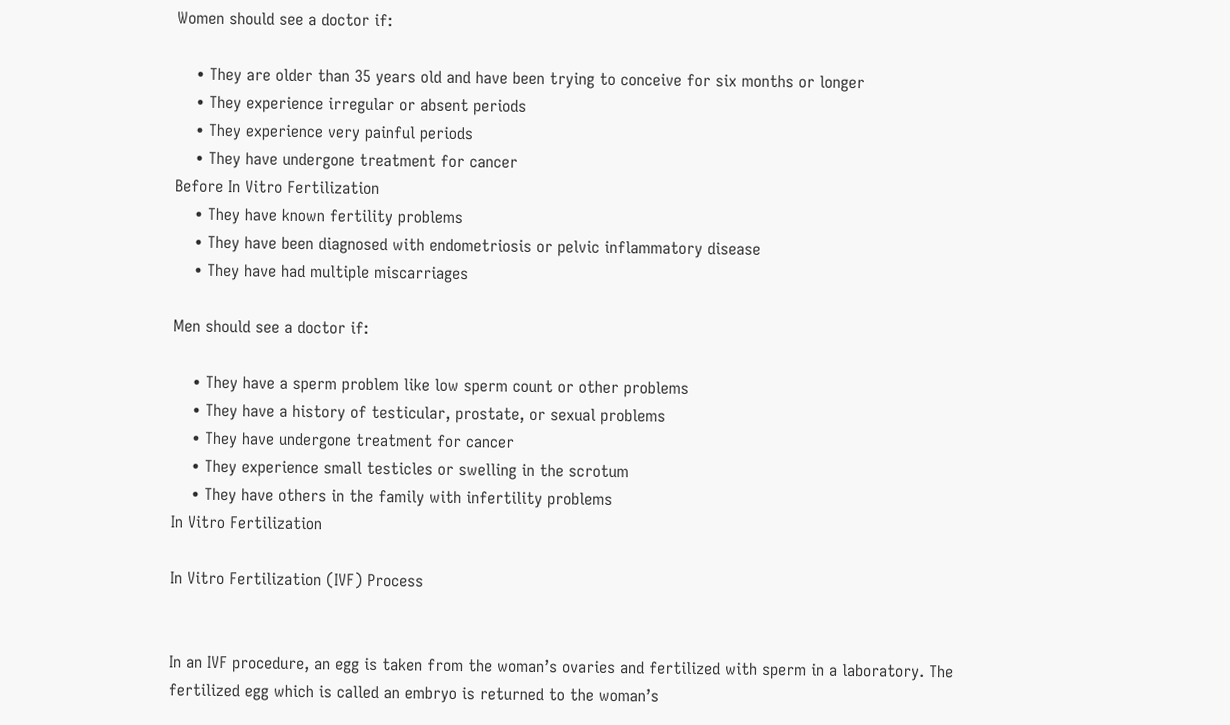Women should see a doctor if:

    • They are older than 35 years old and have been trying to conceive for six months or longer
    • They experience irregular or absent periods
    • They experience very painful periods
    • They have undergone treatment for cancer
Before In Vitro Fertilization
    • They have known fertility problems
    • They have been diagnosed with endometriosis or pelvic inflammatory disease
    • They have had multiple miscarriages

Men should see a doctor if:

    • They have a sperm problem like low sperm count or other problems
    • They have a history of testicular, prostate, or sexual problems
    • They have undergone treatment for cancer
    • They experience small testicles or swelling in the scrotum
    • They have others in the family with infertility problems
In Vitro Fertilization

In Vitro Fertilization (IVF) Process


In an IVF procedure, an egg is taken from the woman’s ovaries and fertilized with sperm in a laboratory. The fertilized egg which is called an embryo is returned to the woman’s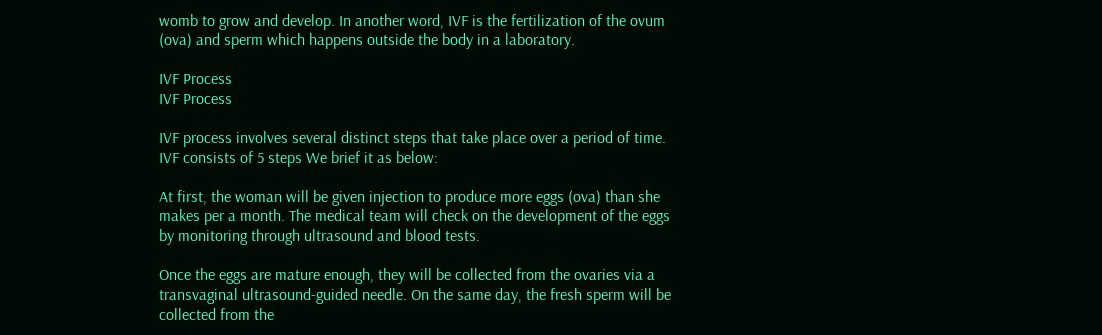womb to grow and develop. In another word, IVF is the fertilization of the ovum (ova) and sperm which happens outside the body in a laboratory.

IVF Process
IVF Process

IVF process involves several distinct steps that take place over a period of time.  IVF consists of 5 steps We brief it as below:

At first, the woman will be given injection to produce more eggs (ova) than she makes per a month. The medical team will check on the development of the eggs by monitoring through ultrasound and blood tests.

Once the eggs are mature enough, they will be collected from the ovaries via a transvaginal ultrasound-guided needle. On the same day, the fresh sperm will be collected from the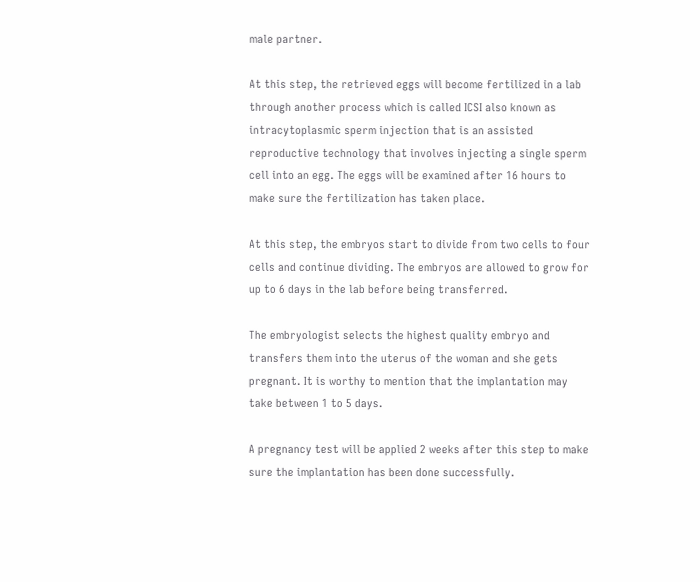male partner.

At this step, the retrieved eggs will become fertilized in a lab through another process which is called ICSI also known as intracytoplasmic sperm injection that is an assisted reproductive technology that involves injecting a single sperm cell into an egg. The eggs will be examined after 16 hours to make sure the fertilization has taken place.

At this step, the embryos start to divide from two cells to four cells and continue dividing. The embryos are allowed to grow for up to 6 days in the lab before being transferred.

The embryologist selects the highest quality embryo and transfers them into the uterus of the woman and she gets pregnant. It is worthy to mention that the implantation may take between 1 to 5 days.

A pregnancy test will be applied 2 weeks after this step to make sure the implantation has been done successfully.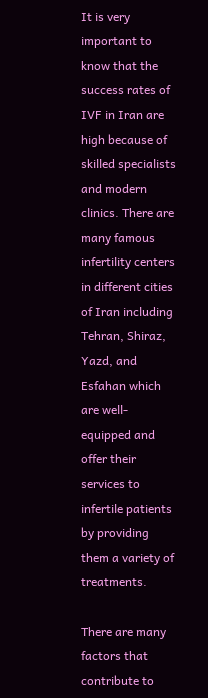It is very important to know that the success rates of IVF in Iran are high because of skilled specialists and modern clinics. There are many famous infertility centers in different cities of Iran including Tehran, Shiraz, Yazd, and Esfahan which are well-equipped and offer their services to infertile patients by providing them a variety of treatments.

There are many factors that contribute to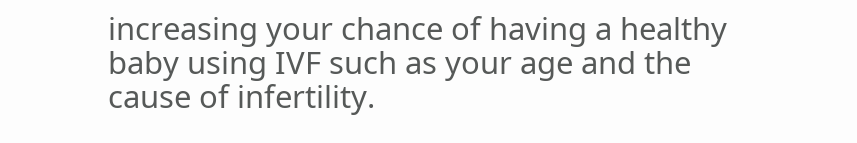increasing your chance of having a healthy baby using IVF such as your age and the cause of infertility.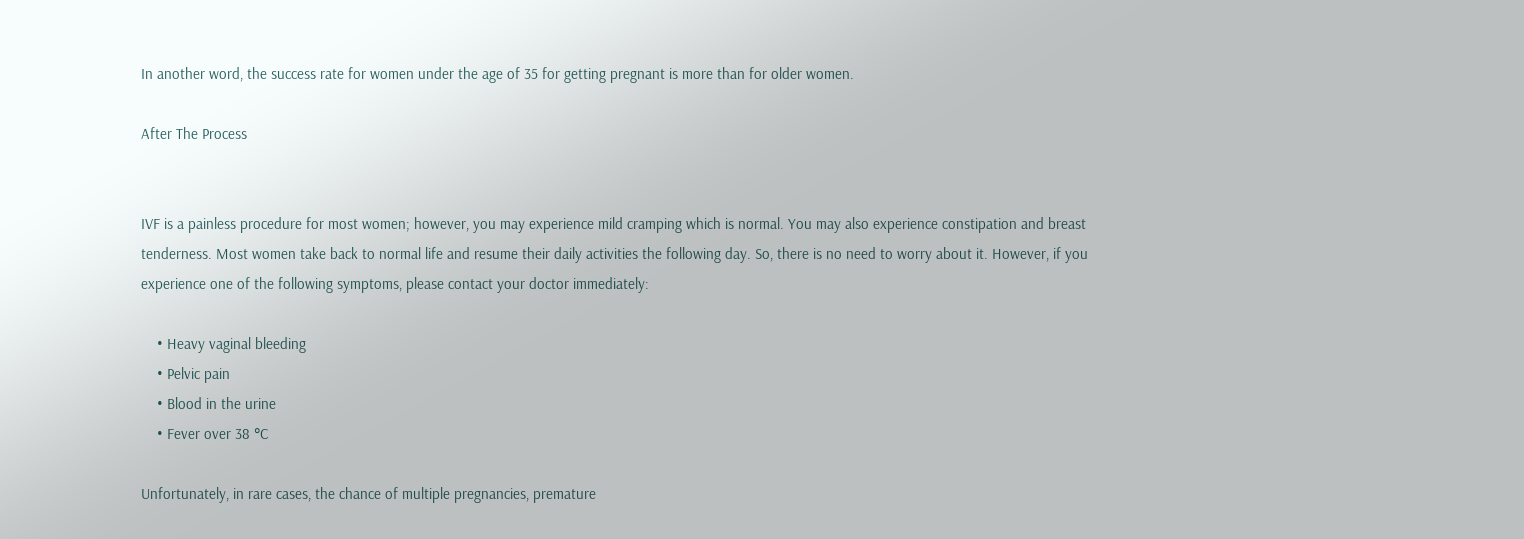In another word, the success rate for women under the age of 35 for getting pregnant is more than for older women.

After The Process


IVF is a painless procedure for most women; however, you may experience mild cramping which is normal. You may also experience constipation and breast tenderness. Most women take back to normal life and resume their daily activities the following day. So, there is no need to worry about it. However, if you experience one of the following symptoms, please contact your doctor immediately:

    • Heavy vaginal bleeding
    • Pelvic pain
    • Blood in the urine
    • Fever over 38 °C

Unfortunately, in rare cases, the chance of multiple pregnancies, premature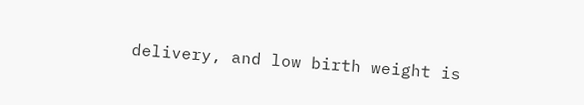delivery, and low birth weight is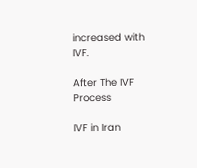increased with IVF.

After The IVF Process

IVF in Iran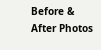Before & After Photos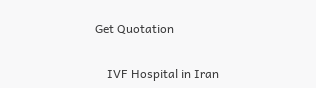Get Quotation


    IVF Hospital in Iran